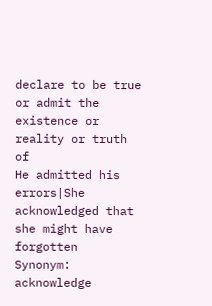declare to be true or admit the existence or reality or truth of
He admitted his errors|She acknowledged that she might have forgotten
Synonym: acknowledge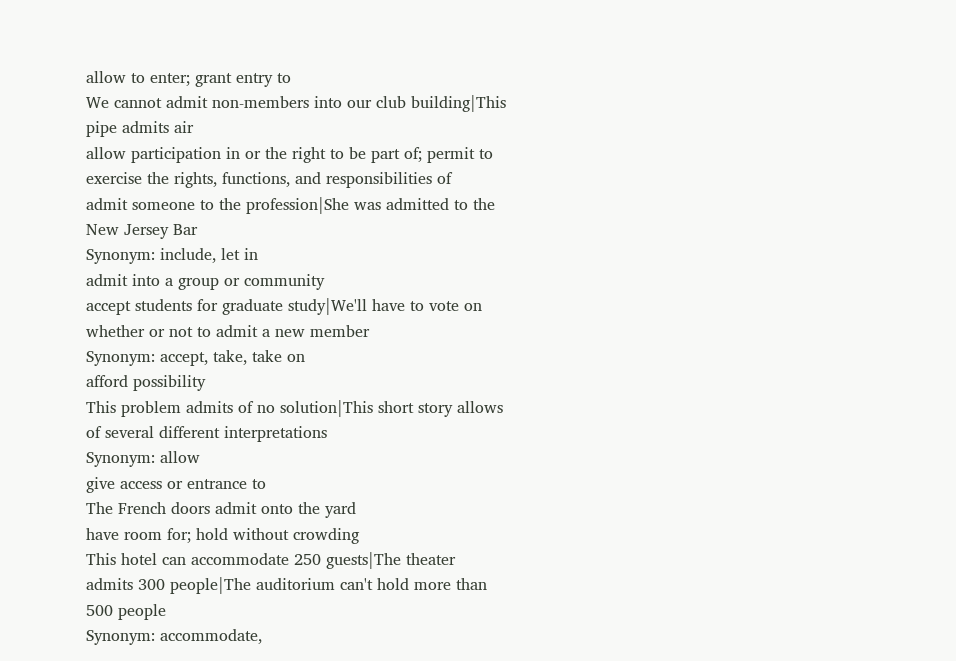allow to enter; grant entry to
We cannot admit non-members into our club building|This pipe admits air
allow participation in or the right to be part of; permit to exercise the rights, functions, and responsibilities of
admit someone to the profession|She was admitted to the New Jersey Bar
Synonym: include, let in
admit into a group or community
accept students for graduate study|We'll have to vote on whether or not to admit a new member
Synonym: accept, take, take on
afford possibility
This problem admits of no solution|This short story allows of several different interpretations
Synonym: allow
give access or entrance to
The French doors admit onto the yard
have room for; hold without crowding
This hotel can accommodate 250 guests|The theater admits 300 people|The auditorium can't hold more than 500 people
Synonym: accommodate,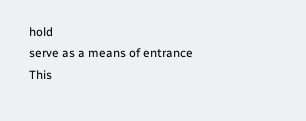hold
serve as a means of entrance
This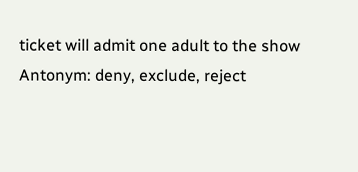ticket will admit one adult to the show
Antonym: deny, exclude, reject